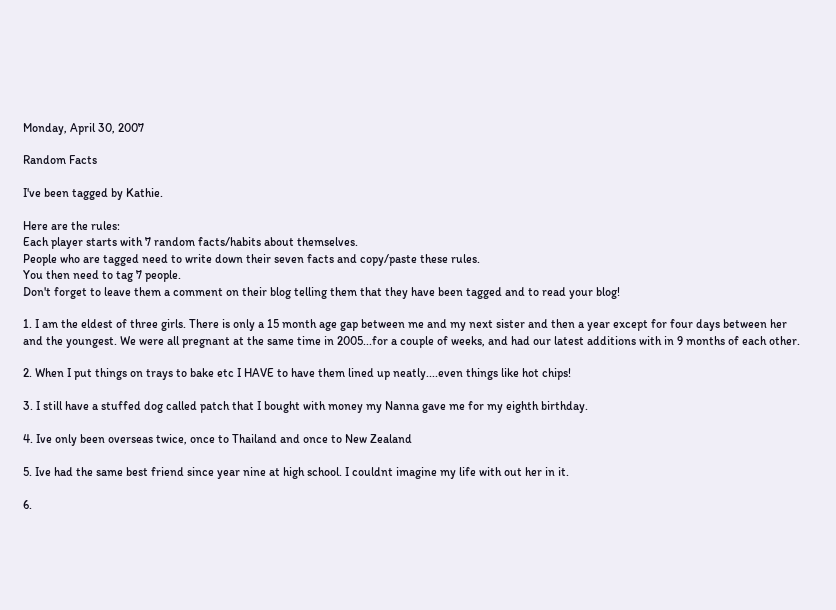Monday, April 30, 2007

Random Facts

I've been tagged by Kathie.

Here are the rules:
Each player starts with 7 random facts/habits about themselves.
People who are tagged need to write down their seven facts and copy/paste these rules.
You then need to tag 7 people.
Don't forget to leave them a comment on their blog telling them that they have been tagged and to read your blog!

1. I am the eldest of three girls. There is only a 15 month age gap between me and my next sister and then a year except for four days between her and the youngest. We were all pregnant at the same time in 2005...for a couple of weeks, and had our latest additions with in 9 months of each other.

2. When I put things on trays to bake etc I HAVE to have them lined up neatly....even things like hot chips!

3. I still have a stuffed dog called patch that I bought with money my Nanna gave me for my eighth birthday.

4. Ive only been overseas twice, once to Thailand and once to New Zealand

5. Ive had the same best friend since year nine at high school. I couldnt imagine my life with out her in it.

6.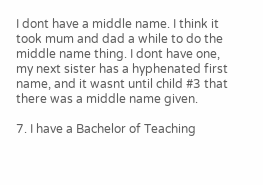I dont have a middle name. I think it took mum and dad a while to do the middle name thing. I dont have one, my next sister has a hyphenated first name, and it wasnt until child #3 that there was a middle name given.

7. I have a Bachelor of Teaching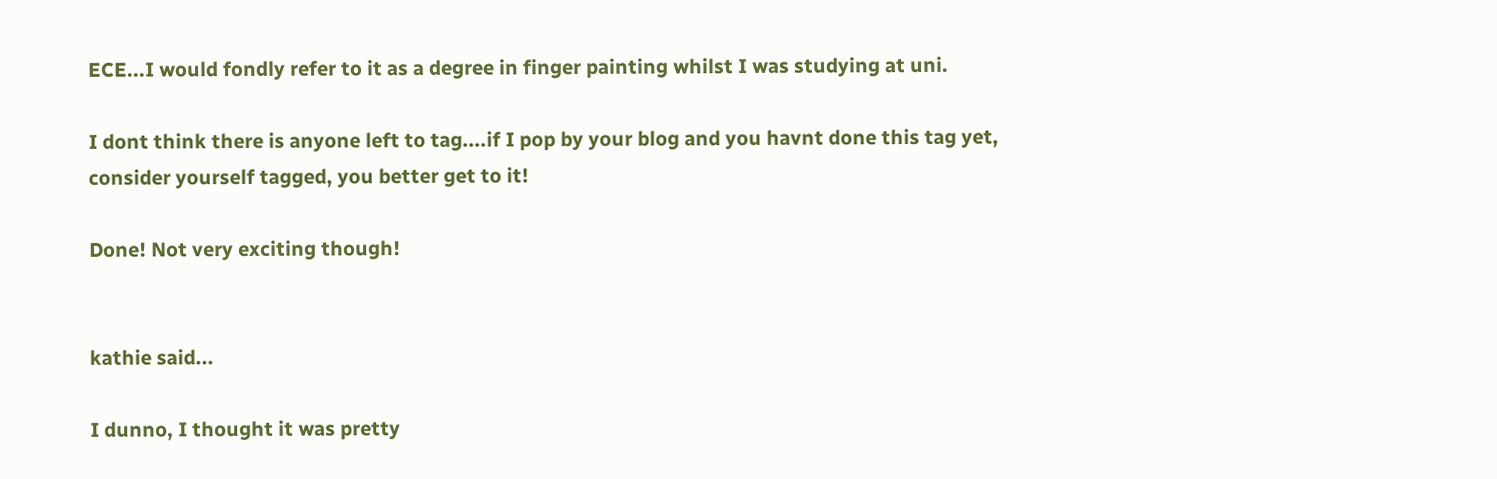ECE...I would fondly refer to it as a degree in finger painting whilst I was studying at uni.

I dont think there is anyone left to tag....if I pop by your blog and you havnt done this tag yet, consider yourself tagged, you better get to it!

Done! Not very exciting though!


kathie said...

I dunno, I thought it was pretty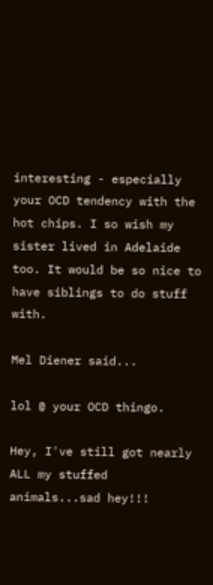interesting - especially your OCD tendency with the hot chips. I so wish my sister lived in Adelaide too. It would be so nice to have siblings to do stuff with.

Mel Diener said...

lol @ your OCD thingo.

Hey, I've still got nearly ALL my stuffed animals...sad hey!!!